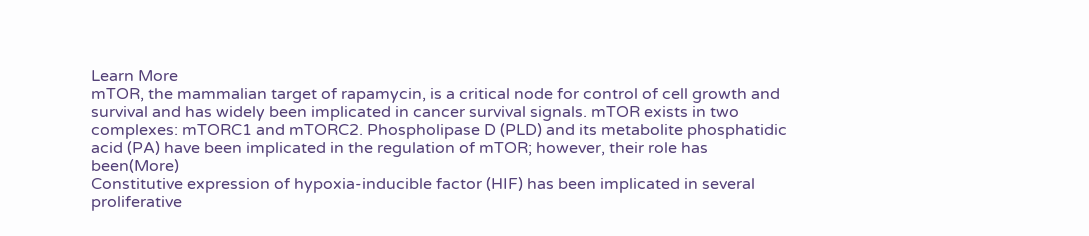Learn More
mTOR, the mammalian target of rapamycin, is a critical node for control of cell growth and survival and has widely been implicated in cancer survival signals. mTOR exists in two complexes: mTORC1 and mTORC2. Phospholipase D (PLD) and its metabolite phosphatidic acid (PA) have been implicated in the regulation of mTOR; however, their role has been(More)
Constitutive expression of hypoxia-inducible factor (HIF) has been implicated in several proliferative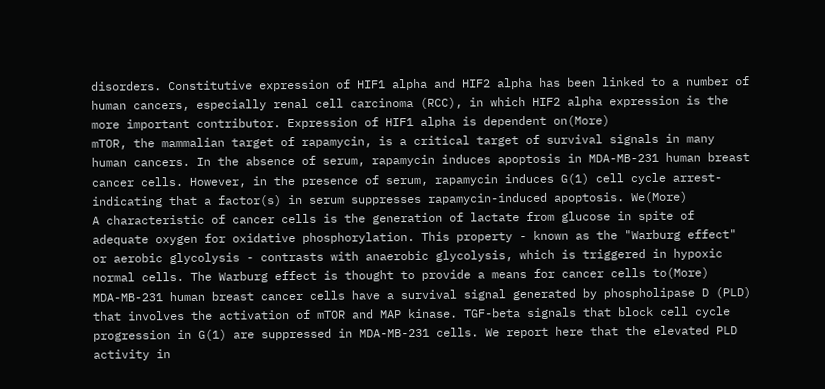disorders. Constitutive expression of HIF1 alpha and HIF2 alpha has been linked to a number of human cancers, especially renal cell carcinoma (RCC), in which HIF2 alpha expression is the more important contributor. Expression of HIF1 alpha is dependent on(More)
mTOR, the mammalian target of rapamycin, is a critical target of survival signals in many human cancers. In the absence of serum, rapamycin induces apoptosis in MDA-MB-231 human breast cancer cells. However, in the presence of serum, rapamycin induces G(1) cell cycle arrest-indicating that a factor(s) in serum suppresses rapamycin-induced apoptosis. We(More)
A characteristic of cancer cells is the generation of lactate from glucose in spite of adequate oxygen for oxidative phosphorylation. This property - known as the "Warburg effect" or aerobic glycolysis - contrasts with anaerobic glycolysis, which is triggered in hypoxic normal cells. The Warburg effect is thought to provide a means for cancer cells to(More)
MDA-MB-231 human breast cancer cells have a survival signal generated by phospholipase D (PLD) that involves the activation of mTOR and MAP kinase. TGF-beta signals that block cell cycle progression in G(1) are suppressed in MDA-MB-231 cells. We report here that the elevated PLD activity in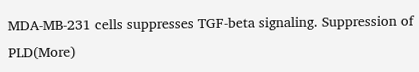MDA-MB-231 cells suppresses TGF-beta signaling. Suppression of PLD(More)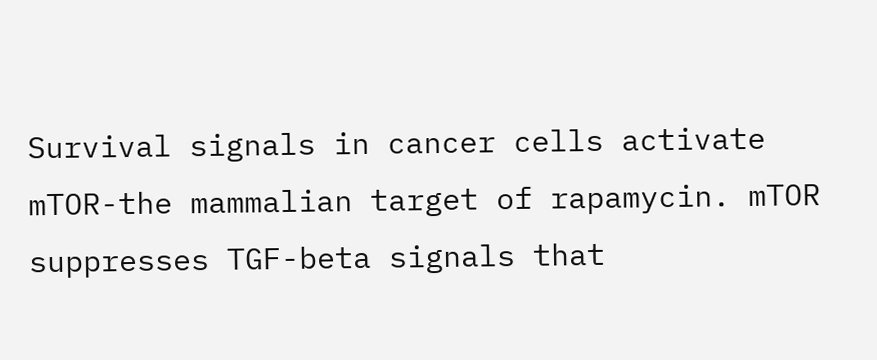Survival signals in cancer cells activate mTOR-the mammalian target of rapamycin. mTOR suppresses TGF-beta signals that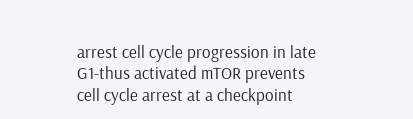arrest cell cycle progression in late G1-thus activated mTOR prevents cell cycle arrest at a checkpoint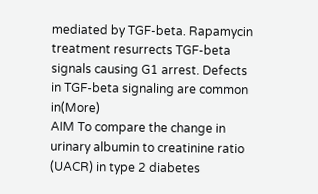mediated by TGF-beta. Rapamycin treatment resurrects TGF-beta signals causing G1 arrest. Defects in TGF-beta signaling are common in(More)
AIM To compare the change in urinary albumin to creatinine ratio (UACR) in type 2 diabetes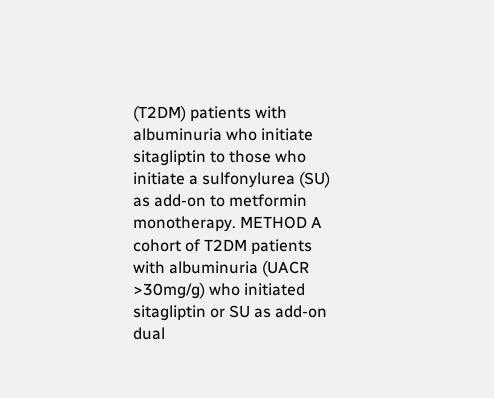(T2DM) patients with albuminuria who initiate sitagliptin to those who initiate a sulfonylurea (SU) as add-on to metformin monotherapy. METHOD A cohort of T2DM patients with albuminuria (UACR >30mg/g) who initiated sitagliptin or SU as add-on dual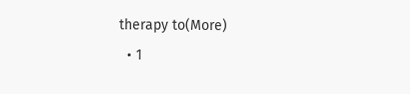therapy to(More)
  • 1